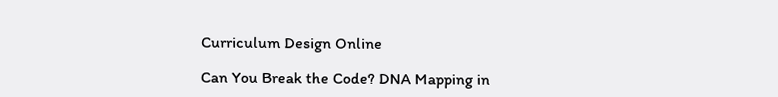Curriculum Design Online

Can You Break the Code? DNA Mapping in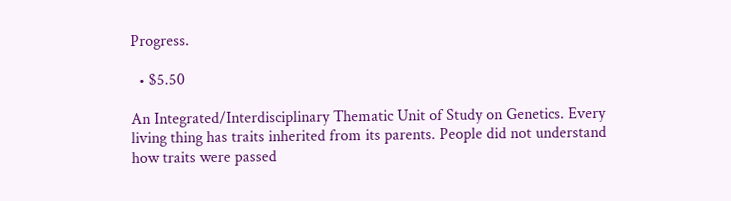Progress.

  • $5.50

An Integrated/Interdisciplinary Thematic Unit of Study on Genetics. Every living thing has traits inherited from its parents. People did not understand how traits were passed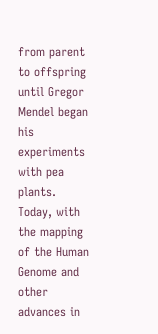from parent to offspring until Gregor Mendel began his experiments with pea plants. Today, with the mapping of the Human Genome and other advances in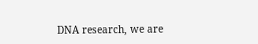DNA research, we are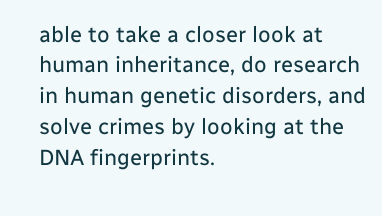able to take a closer look at human inheritance, do research in human genetic disorders, and solve crimes by looking at the DNA fingerprints.